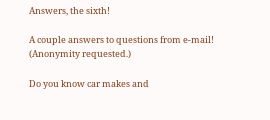Answers, the sixth!

A couple answers to questions from e-mail! (Anonymity requested.)

Do you know car makes and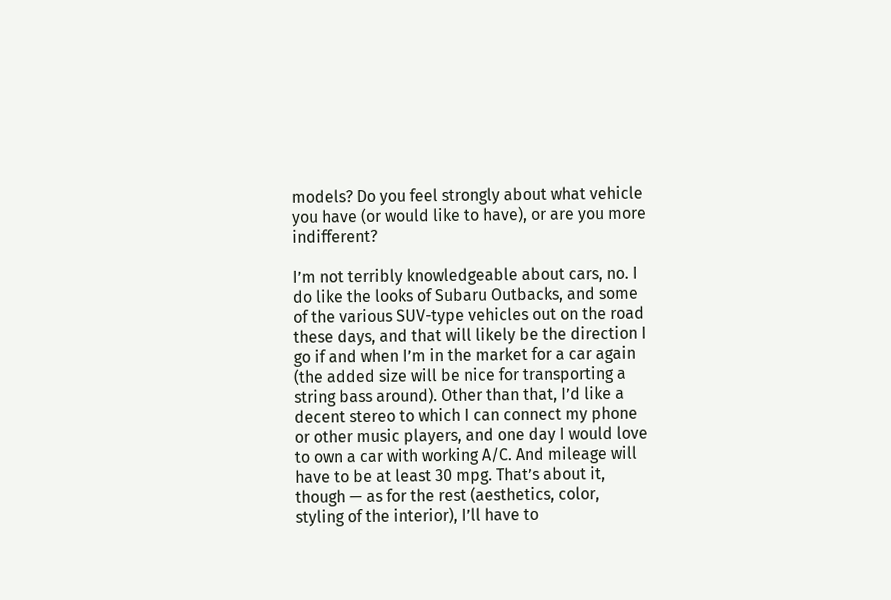models? Do you feel strongly about what vehicle you have (or would like to have), or are you more indifferent?

I’m not terribly knowledgeable about cars, no. I do like the looks of Subaru Outbacks, and some of the various SUV-type vehicles out on the road these days, and that will likely be the direction I go if and when I’m in the market for a car again (the added size will be nice for transporting a string bass around). Other than that, I’d like a decent stereo to which I can connect my phone or other music players, and one day I would love to own a car with working A/C. And mileage will have to be at least 30 mpg. That’s about it, though — as for the rest (aesthetics, color, styling of the interior), I’ll have to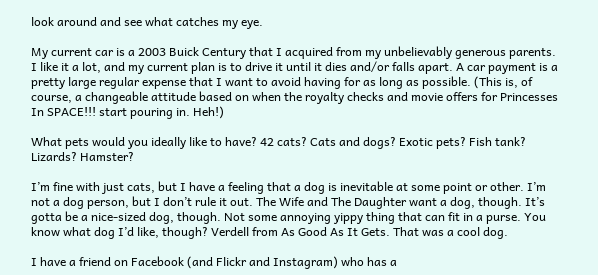look around and see what catches my eye.

My current car is a 2003 Buick Century that I acquired from my unbelievably generous parents. I like it a lot, and my current plan is to drive it until it dies and/or falls apart. A car payment is a pretty large regular expense that I want to avoid having for as long as possible. (This is, of course, a changeable attitude based on when the royalty checks and movie offers for Princesses In SPACE!!! start pouring in. Heh!)

What pets would you ideally like to have? 42 cats? Cats and dogs? Exotic pets? Fish tank? Lizards? Hamster?

I’m fine with just cats, but I have a feeling that a dog is inevitable at some point or other. I’m not a dog person, but I don’t rule it out. The Wife and The Daughter want a dog, though. It’s gotta be a nice-sized dog, though. Not some annoying yippy thing that can fit in a purse. You know what dog I’d like, though? Verdell from As Good As It Gets. That was a cool dog.

I have a friend on Facebook (and Flickr and Instagram) who has a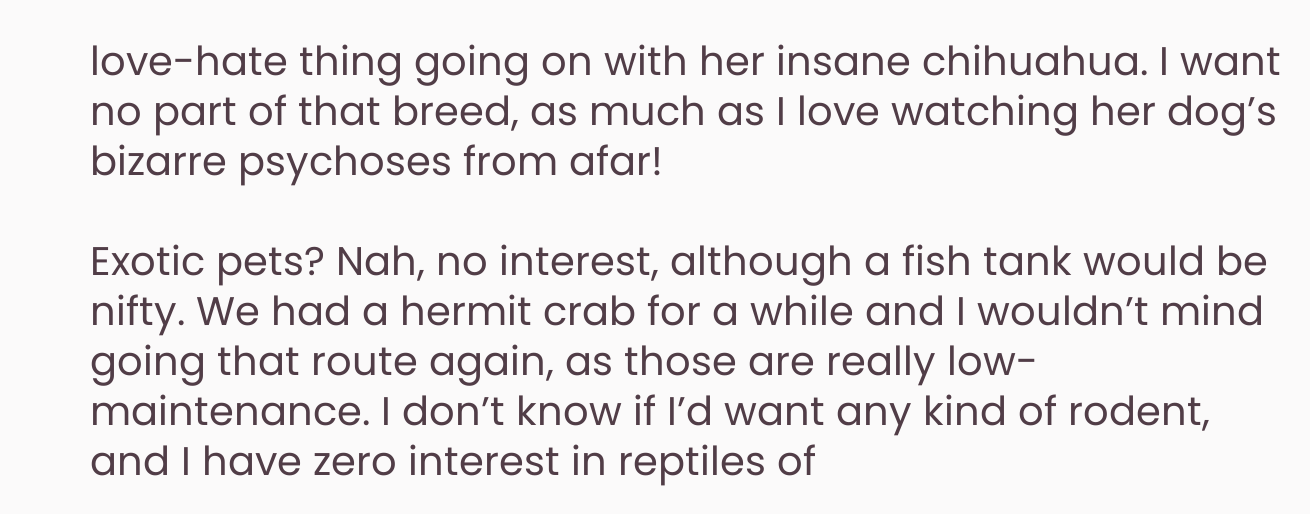love-hate thing going on with her insane chihuahua. I want no part of that breed, as much as I love watching her dog’s bizarre psychoses from afar!

Exotic pets? Nah, no interest, although a fish tank would be nifty. We had a hermit crab for a while and I wouldn’t mind going that route again, as those are really low-maintenance. I don’t know if I’d want any kind of rodent, and I have zero interest in reptiles of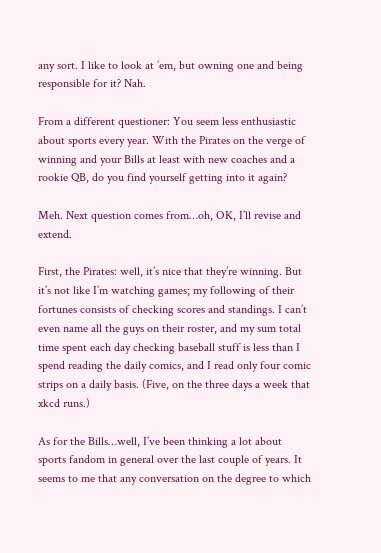any sort. I like to look at ’em, but owning one and being responsible for it? Nah.

From a different questioner: You seem less enthusiastic about sports every year. With the Pirates on the verge of winning and your Bills at least with new coaches and a rookie QB, do you find yourself getting into it again?

Meh. Next question comes from…oh, OK, I’ll revise and extend.

First, the Pirates: well, it’s nice that they’re winning. But it’s not like I’m watching games; my following of their fortunes consists of checking scores and standings. I can’t even name all the guys on their roster, and my sum total time spent each day checking baseball stuff is less than I spend reading the daily comics, and I read only four comic strips on a daily basis. (Five, on the three days a week that xkcd runs.)

As for the Bills…well, I’ve been thinking a lot about sports fandom in general over the last couple of years. It seems to me that any conversation on the degree to which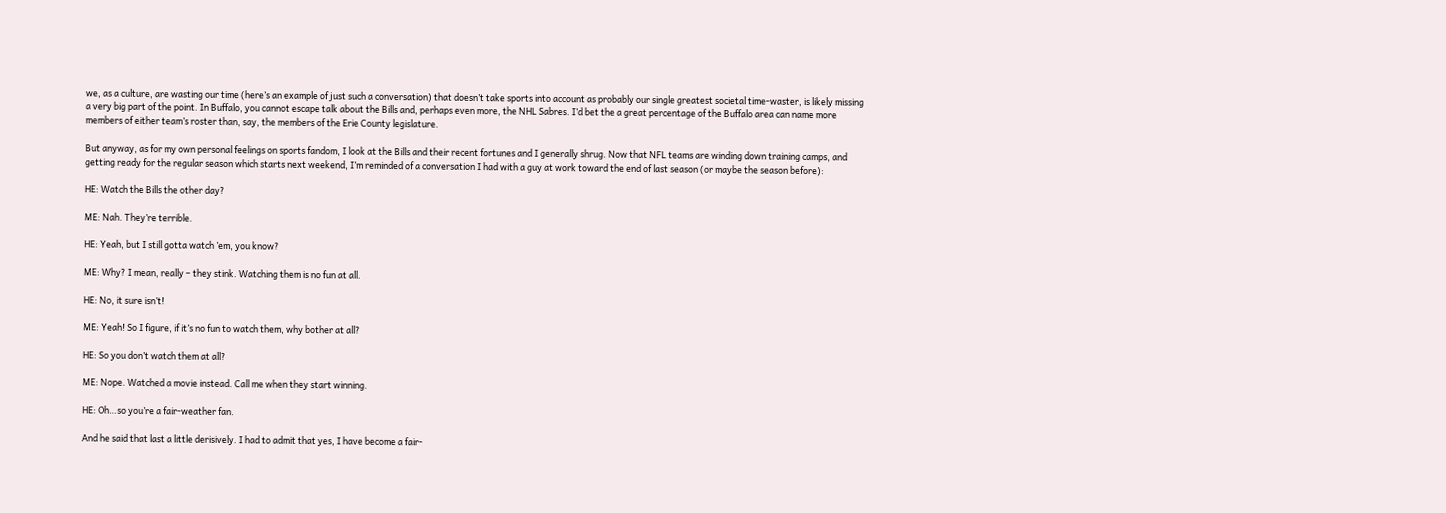we, as a culture, are wasting our time (here’s an example of just such a conversation) that doesn’t take sports into account as probably our single greatest societal time-waster, is likely missing a very big part of the point. In Buffalo, you cannot escape talk about the Bills and, perhaps even more, the NHL Sabres. I’d bet the a great percentage of the Buffalo area can name more members of either team’s roster than, say, the members of the Erie County legislature.

But anyway, as for my own personal feelings on sports fandom, I look at the Bills and their recent fortunes and I generally shrug. Now that NFL teams are winding down training camps, and getting ready for the regular season which starts next weekend, I’m reminded of a conversation I had with a guy at work toward the end of last season (or maybe the season before):

HE: Watch the Bills the other day?

ME: Nah. They’re terrible.

HE: Yeah, but I still gotta watch ’em, you know?

ME: Why? I mean, really – they stink. Watching them is no fun at all.

HE: No, it sure isn’t!

ME: Yeah! So I figure, if it’s no fun to watch them, why bother at all?

HE: So you don’t watch them at all?

ME: Nope. Watched a movie instead. Call me when they start winning.

HE: Oh…so you’re a fair-weather fan.

And he said that last a little derisively. I had to admit that yes, I have become a fair-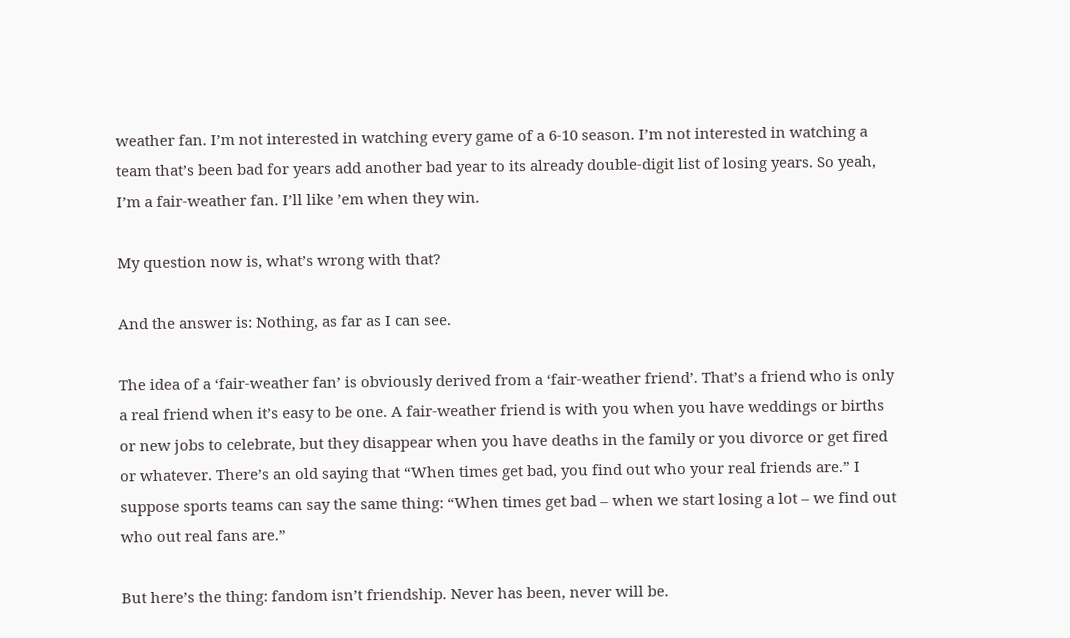weather fan. I’m not interested in watching every game of a 6-10 season. I’m not interested in watching a team that’s been bad for years add another bad year to its already double-digit list of losing years. So yeah, I’m a fair-weather fan. I’ll like ’em when they win.

My question now is, what’s wrong with that?

And the answer is: Nothing, as far as I can see.

The idea of a ‘fair-weather fan’ is obviously derived from a ‘fair-weather friend’. That’s a friend who is only a real friend when it’s easy to be one. A fair-weather friend is with you when you have weddings or births or new jobs to celebrate, but they disappear when you have deaths in the family or you divorce or get fired or whatever. There’s an old saying that “When times get bad, you find out who your real friends are.” I suppose sports teams can say the same thing: “When times get bad – when we start losing a lot – we find out who out real fans are.”

But here’s the thing: fandom isn’t friendship. Never has been, never will be.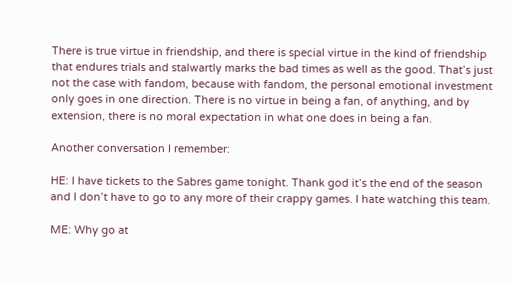There is true virtue in friendship, and there is special virtue in the kind of friendship that endures trials and stalwartly marks the bad times as well as the good. That’s just not the case with fandom, because with fandom, the personal emotional investment only goes in one direction. There is no virtue in being a fan, of anything, and by extension, there is no moral expectation in what one does in being a fan.

Another conversation I remember:

HE: I have tickets to the Sabres game tonight. Thank god it’s the end of the season and I don’t have to go to any more of their crappy games. I hate watching this team.

ME: Why go at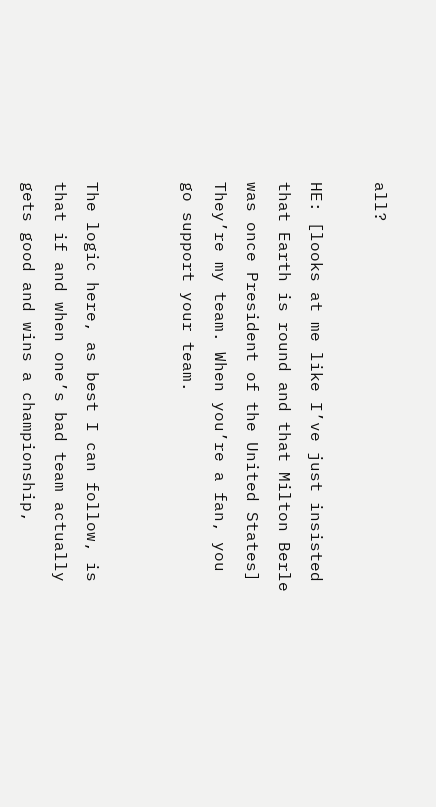all?

HE: [looks at me like I’ve just insisted that Earth is round and that Milton Berle was once President of the United States] They’re my team. When you’re a fan, you go support your team.


The logic here, as best I can follow, is that if and when one’s bad team actually gets good and wins a championship,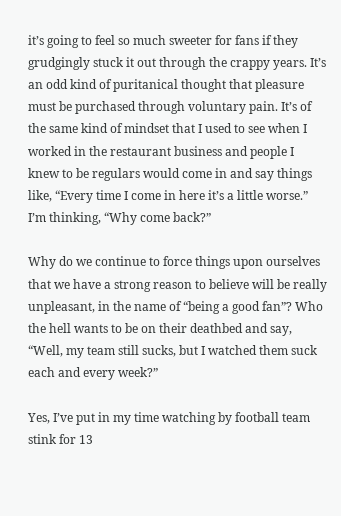it’s going to feel so much sweeter for fans if they grudgingly stuck it out through the crappy years. It’s an odd kind of puritanical thought that pleasure must be purchased through voluntary pain. It’s of the same kind of mindset that I used to see when I worked in the restaurant business and people I knew to be regulars would come in and say things like, “Every time I come in here it’s a little worse.” I’m thinking, “Why come back?”

Why do we continue to force things upon ourselves that we have a strong reason to believe will be really unpleasant, in the name of “being a good fan”? Who the hell wants to be on their deathbed and say, “Well, my team still sucks, but I watched them suck each and every week?”

Yes, I’ve put in my time watching by football team stink for 13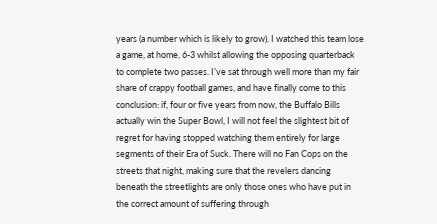years (a number which is likely to grow). I watched this team lose a game, at home, 6-3 whilst allowing the opposing quarterback to complete two passes. I’ve sat through well more than my fair share of crappy football games, and have finally come to this conclusion: if, four or five years from now, the Buffalo Bills actually win the Super Bowl, I will not feel the slightest bit of regret for having stopped watching them entirely for large segments of their Era of Suck. There will no Fan Cops on the streets that night, making sure that the revelers dancing beneath the streetlights are only those ones who have put in the correct amount of suffering through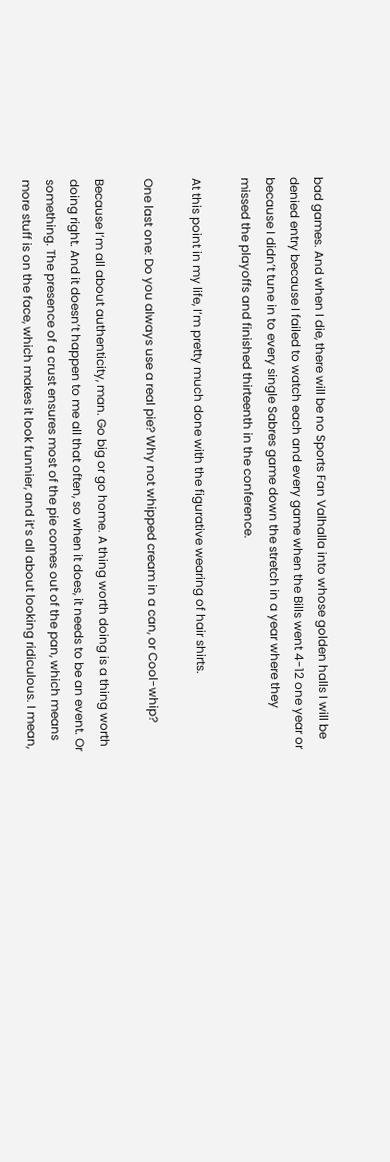bad games. And when I die, there will be no Sports Fan Valhalla into whose golden halls I will be denied entry because I failed to watch each and every game when the Bills went 4-12 one year or because I didn’t tune in to every single Sabres game down the stretch in a year where they missed the playoffs and finished thirteenth in the conference.

At this point in my life, I’m pretty much done with the figurative wearing of hair shirts.

One last one: Do you always use a real pie? Why not whipped cream in a can, or Cool-whip?

Because I’m all about authenticity, man. Go big or go home. A thing worth doing is a thing worth doing right. And it doesn’t happen to me all that often, so when it does, it needs to be an event. Or something. The presence of a crust ensures most of the pie comes out of the pan, which means more stuff is on the face, which makes it look funnier, and it’s all about looking ridiculous. I mean,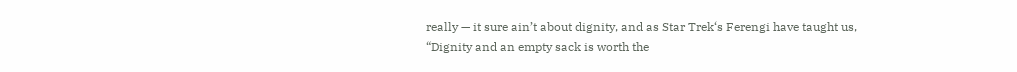really — it sure ain’t about dignity, and as Star Trek‘s Ferengi have taught us, “Dignity and an empty sack is worth the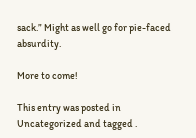sack.” Might as well go for pie-faced absurdity.

More to come!

This entry was posted in Uncategorized and tagged .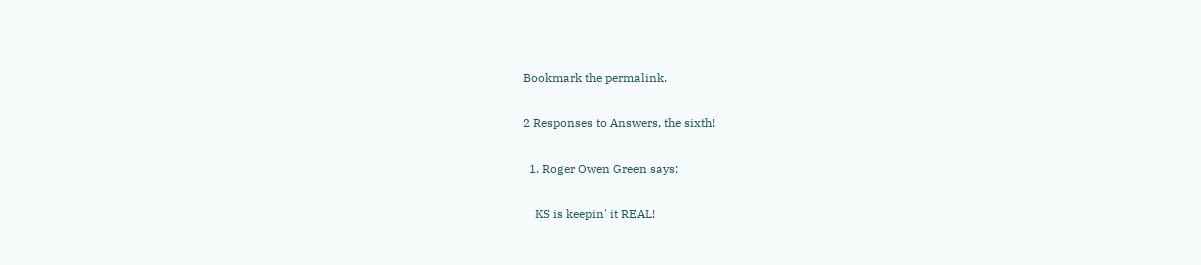Bookmark the permalink.

2 Responses to Answers, the sixth!

  1. Roger Owen Green says:

    KS is keepin' it REAL!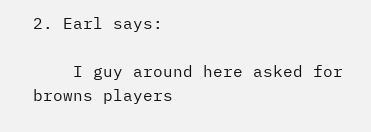2. Earl says:

    I guy around here asked for browns players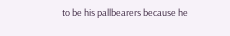to be his pallbearers because he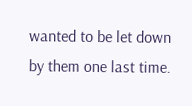wanted to be let down by them one last time.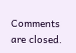Comments are closed.